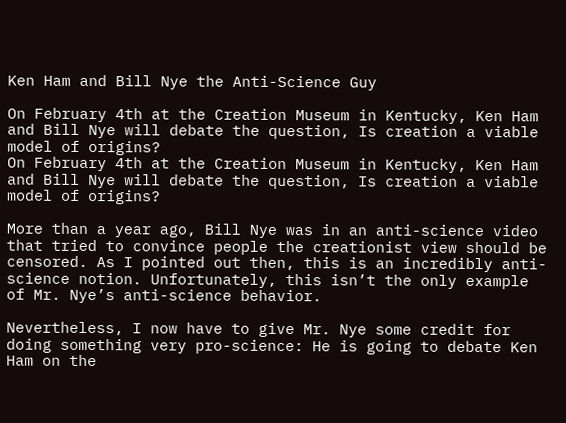Ken Ham and Bill Nye the Anti-Science Guy

On February 4th at the Creation Museum in Kentucky, Ken Ham and Bill Nye will debate the question, Is creation a viable model of origins?
On February 4th at the Creation Museum in Kentucky, Ken Ham and Bill Nye will debate the question, Is creation a viable model of origins?

More than a year ago, Bill Nye was in an anti-science video that tried to convince people the creationist view should be censored. As I pointed out then, this is an incredibly anti-science notion. Unfortunately, this isn’t the only example of Mr. Nye’s anti-science behavior.

Nevertheless, I now have to give Mr. Nye some credit for doing something very pro-science: He is going to debate Ken Ham on the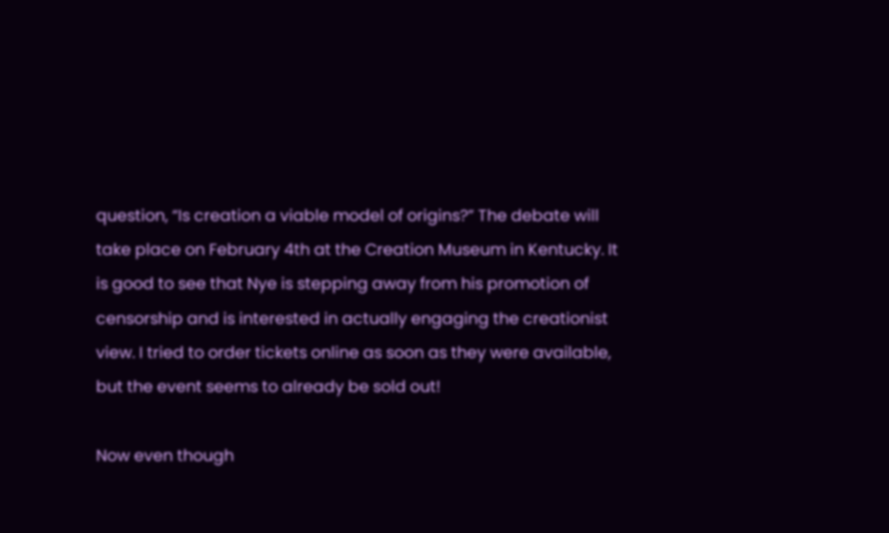question, “Is creation a viable model of origins?” The debate will take place on February 4th at the Creation Museum in Kentucky. It is good to see that Nye is stepping away from his promotion of censorship and is interested in actually engaging the creationist view. I tried to order tickets online as soon as they were available, but the event seems to already be sold out!

Now even though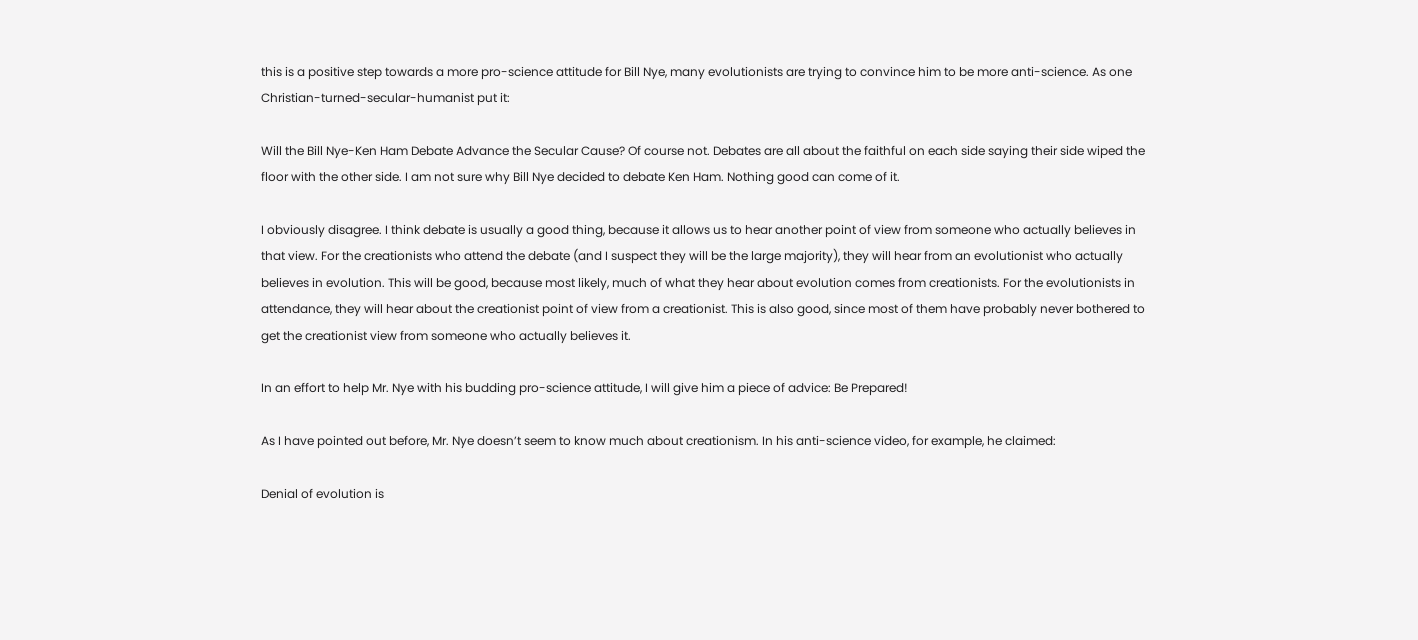this is a positive step towards a more pro-science attitude for Bill Nye, many evolutionists are trying to convince him to be more anti-science. As one Christian-turned-secular-humanist put it:

Will the Bill Nye-Ken Ham Debate Advance the Secular Cause? Of course not. Debates are all about the faithful on each side saying their side wiped the floor with the other side. I am not sure why Bill Nye decided to debate Ken Ham. Nothing good can come of it.

I obviously disagree. I think debate is usually a good thing, because it allows us to hear another point of view from someone who actually believes in that view. For the creationists who attend the debate (and I suspect they will be the large majority), they will hear from an evolutionist who actually believes in evolution. This will be good, because most likely, much of what they hear about evolution comes from creationists. For the evolutionists in attendance, they will hear about the creationist point of view from a creationist. This is also good, since most of them have probably never bothered to get the creationist view from someone who actually believes it.

In an effort to help Mr. Nye with his budding pro-science attitude, I will give him a piece of advice: Be Prepared!

As I have pointed out before, Mr. Nye doesn’t seem to know much about creationism. In his anti-science video, for example, he claimed:

Denial of evolution is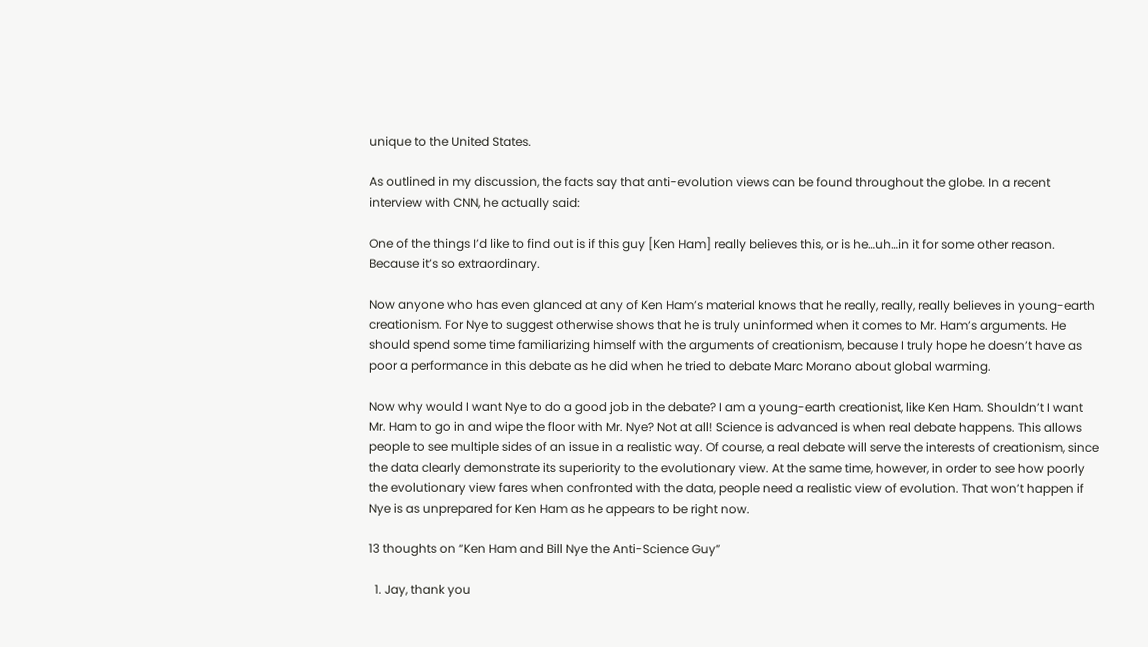unique to the United States.

As outlined in my discussion, the facts say that anti-evolution views can be found throughout the globe. In a recent interview with CNN, he actually said:

One of the things I’d like to find out is if this guy [Ken Ham] really believes this, or is he…uh…in it for some other reason. Because it’s so extraordinary.

Now anyone who has even glanced at any of Ken Ham’s material knows that he really, really, really believes in young-earth creationism. For Nye to suggest otherwise shows that he is truly uninformed when it comes to Mr. Ham’s arguments. He should spend some time familiarizing himself with the arguments of creationism, because I truly hope he doesn’t have as poor a performance in this debate as he did when he tried to debate Marc Morano about global warming.

Now why would I want Nye to do a good job in the debate? I am a young-earth creationist, like Ken Ham. Shouldn’t I want Mr. Ham to go in and wipe the floor with Mr. Nye? Not at all! Science is advanced is when real debate happens. This allows people to see multiple sides of an issue in a realistic way. Of course, a real debate will serve the interests of creationism, since the data clearly demonstrate its superiority to the evolutionary view. At the same time, however, in order to see how poorly the evolutionary view fares when confronted with the data, people need a realistic view of evolution. That won’t happen if Nye is as unprepared for Ken Ham as he appears to be right now.

13 thoughts on “Ken Ham and Bill Nye the Anti-Science Guy”

  1. Jay, thank you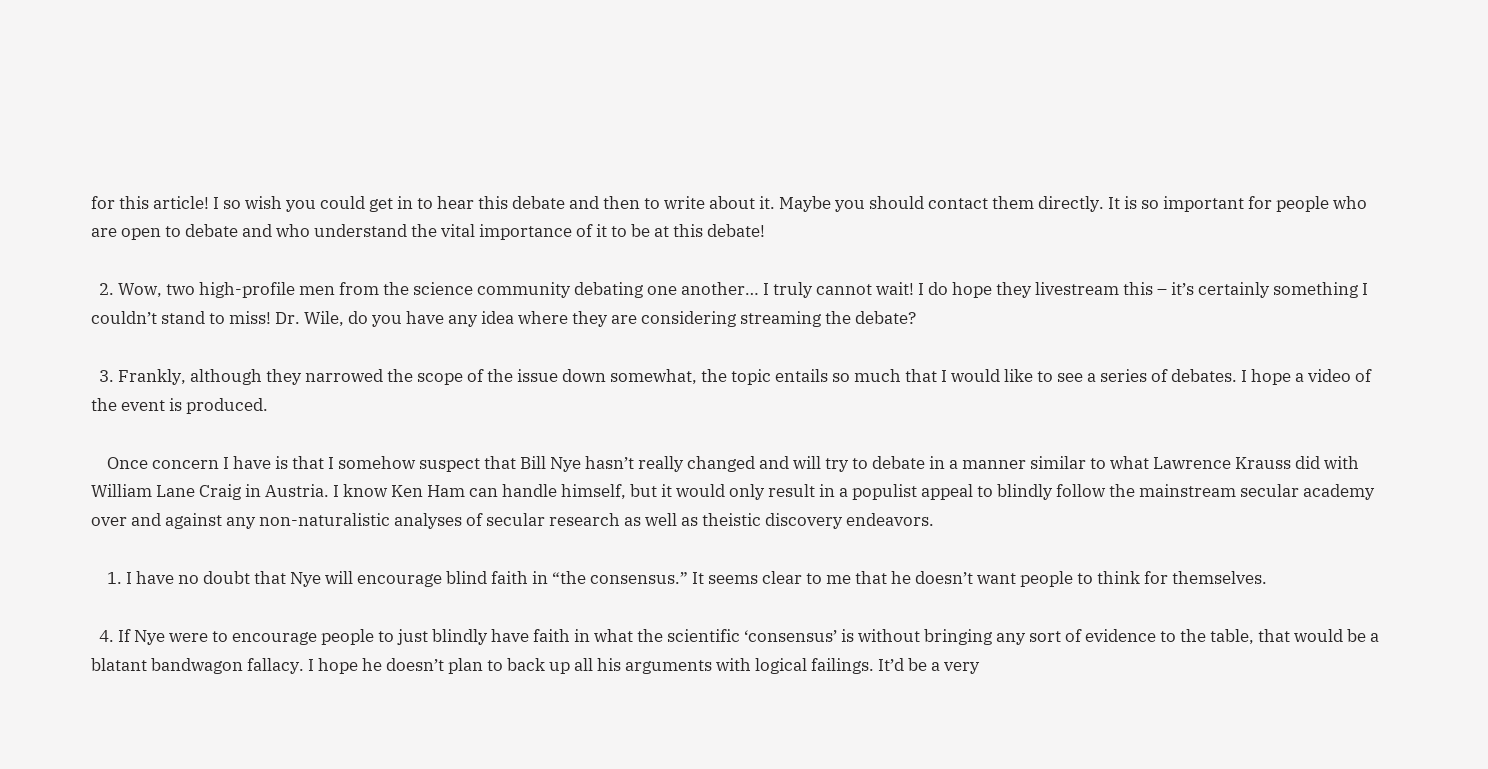for this article! I so wish you could get in to hear this debate and then to write about it. Maybe you should contact them directly. It is so important for people who are open to debate and who understand the vital importance of it to be at this debate!

  2. Wow, two high-profile men from the science community debating one another… I truly cannot wait! I do hope they livestream this – it’s certainly something I couldn’t stand to miss! Dr. Wile, do you have any idea where they are considering streaming the debate?

  3. Frankly, although they narrowed the scope of the issue down somewhat, the topic entails so much that I would like to see a series of debates. I hope a video of the event is produced.

    Once concern I have is that I somehow suspect that Bill Nye hasn’t really changed and will try to debate in a manner similar to what Lawrence Krauss did with William Lane Craig in Austria. I know Ken Ham can handle himself, but it would only result in a populist appeal to blindly follow the mainstream secular academy over and against any non-naturalistic analyses of secular research as well as theistic discovery endeavors.

    1. I have no doubt that Nye will encourage blind faith in “the consensus.” It seems clear to me that he doesn’t want people to think for themselves.

  4. If Nye were to encourage people to just blindly have faith in what the scientific ‘consensus’ is without bringing any sort of evidence to the table, that would be a blatant bandwagon fallacy. I hope he doesn’t plan to back up all his arguments with logical failings. It’d be a very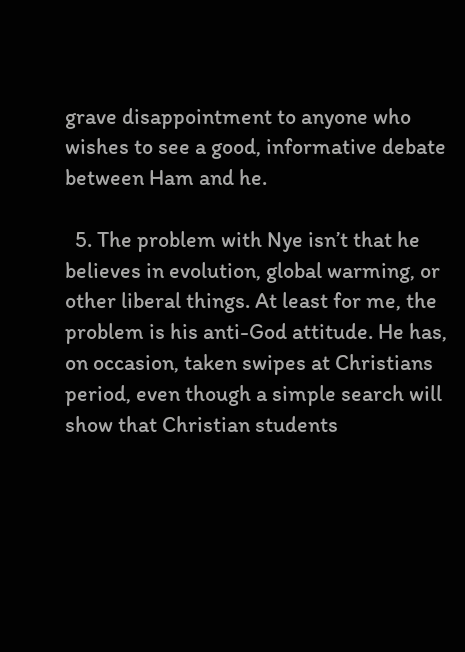grave disappointment to anyone who wishes to see a good, informative debate between Ham and he.

  5. The problem with Nye isn’t that he believes in evolution, global warming, or other liberal things. At least for me, the problem is his anti-God attitude. He has, on occasion, taken swipes at Christians period, even though a simple search will show that Christian students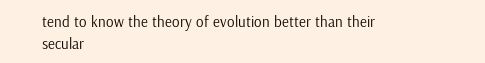tend to know the theory of evolution better than their secular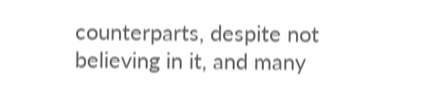counterparts, despite not believing in it, and many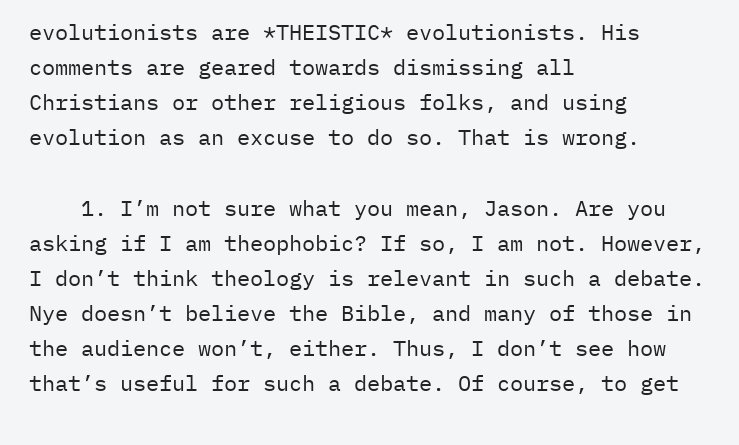evolutionists are *THEISTIC* evolutionists. His comments are geared towards dismissing all Christians or other religious folks, and using evolution as an excuse to do so. That is wrong.

    1. I’m not sure what you mean, Jason. Are you asking if I am theophobic? If so, I am not. However, I don’t think theology is relevant in such a debate. Nye doesn’t believe the Bible, and many of those in the audience won’t, either. Thus, I don’t see how that’s useful for such a debate. Of course, to get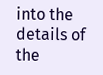into the details of the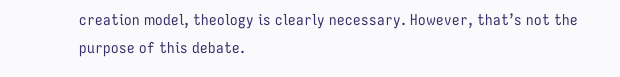creation model, theology is clearly necessary. However, that’s not the purpose of this debate.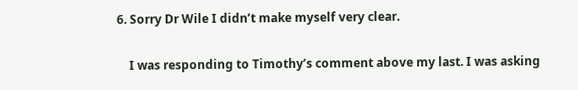6. Sorry Dr Wile I didn’t make myself very clear.

    I was responding to Timothy’s comment above my last. I was asking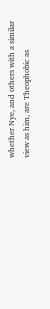whether Nye, and others with a similar view as him, are Theophobic as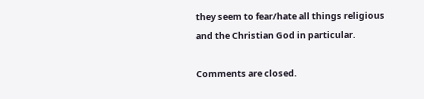they seem to fear/hate all things religious and the Christian God in particular.

Comments are closed.